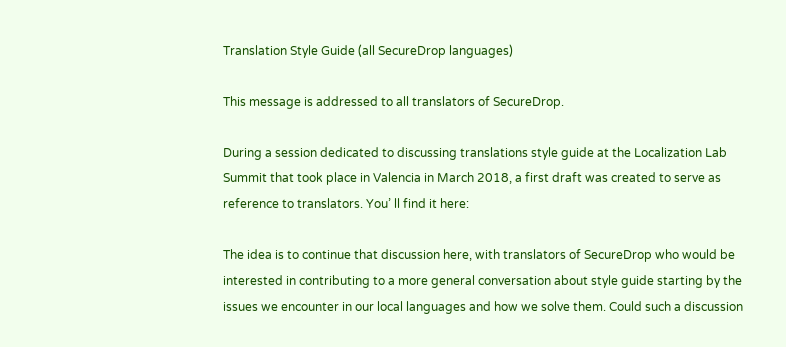Translation Style Guide (all SecureDrop languages)

This message is addressed to all translators of SecureDrop.

During a session dedicated to discussing translations style guide at the Localization Lab Summit that took place in Valencia in March 2018, a first draft was created to serve as reference to translators. You’ ll find it here:

The idea is to continue that discussion here, with translators of SecureDrop who would be interested in contributing to a more general conversation about style guide starting by the issues we encounter in our local languages and how we solve them. Could such a discussion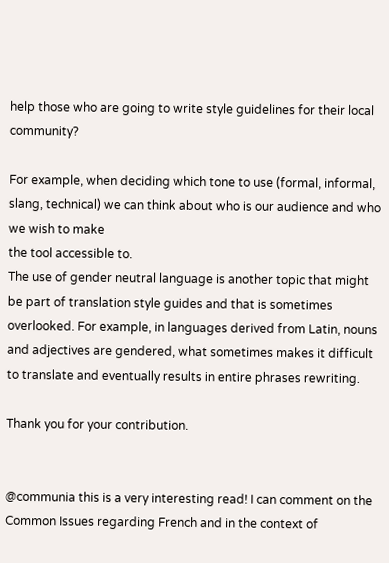help those who are going to write style guidelines for their local community?

For example, when deciding which tone to use (formal, informal, slang, technical) we can think about who is our audience and who we wish to make
the tool accessible to.
The use of gender neutral language is another topic that might be part of translation style guides and that is sometimes overlooked. For example, in languages derived from Latin, nouns and adjectives are gendered, what sometimes makes it difficult to translate and eventually results in entire phrases rewriting.

Thank you for your contribution.


@communia this is a very interesting read! I can comment on the Common Issues regarding French and in the context of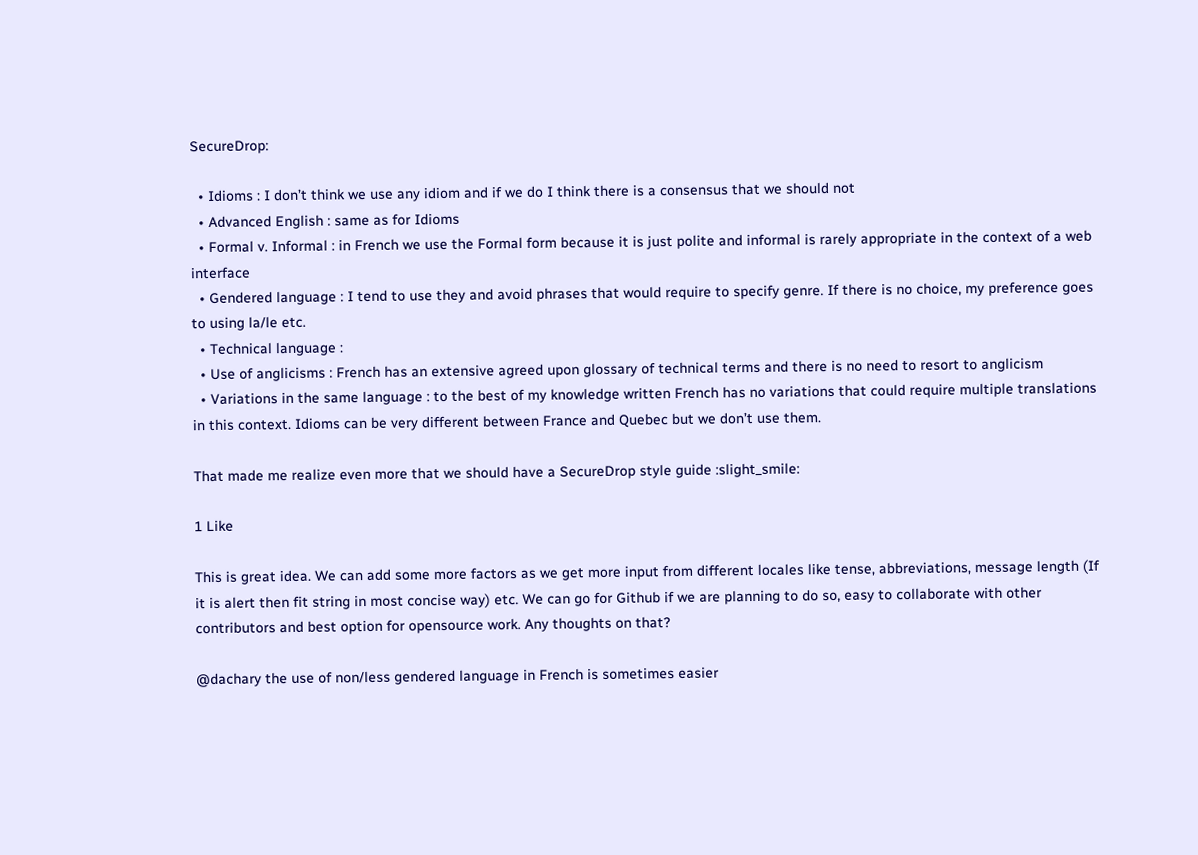SecureDrop:

  • Idioms : I don’t think we use any idiom and if we do I think there is a consensus that we should not
  • Advanced English : same as for Idioms
  • Formal v. Informal : in French we use the Formal form because it is just polite and informal is rarely appropriate in the context of a web interface
  • Gendered language : I tend to use they and avoid phrases that would require to specify genre. If there is no choice, my preference goes to using la/le etc.
  • Technical language :
  • Use of anglicisms : French has an extensive agreed upon glossary of technical terms and there is no need to resort to anglicism
  • Variations in the same language : to the best of my knowledge written French has no variations that could require multiple translations in this context. Idioms can be very different between France and Quebec but we don’t use them.

That made me realize even more that we should have a SecureDrop style guide :slight_smile:

1 Like

This is great idea. We can add some more factors as we get more input from different locales like tense, abbreviations, message length (If it is alert then fit string in most concise way) etc. We can go for Github if we are planning to do so, easy to collaborate with other contributors and best option for opensource work. Any thoughts on that?

@dachary the use of non/less gendered language in French is sometimes easier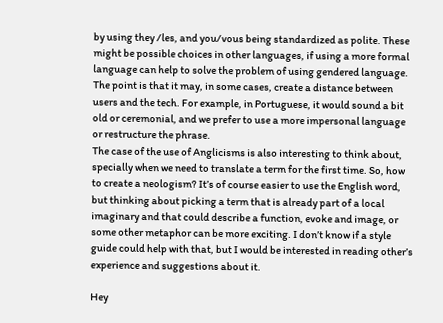by using they /les, and you/vous being standardized as polite. These might be possible choices in other languages, if using a more formal language can help to solve the problem of using gendered language. The point is that it may, in some cases, create a distance between users and the tech. For example, in Portuguese, it would sound a bit old or ceremonial, and we prefer to use a more impersonal language or restructure the phrase.
The case of the use of Anglicisms is also interesting to think about, specially when we need to translate a term for the first time. So, how to create a neologism? It’s of course easier to use the English word, but thinking about picking a term that is already part of a local imaginary and that could describe a function, evoke and image, or some other metaphor can be more exciting. I don’t know if a style guide could help with that, but I would be interested in reading other’s experience and suggestions about it.

Hey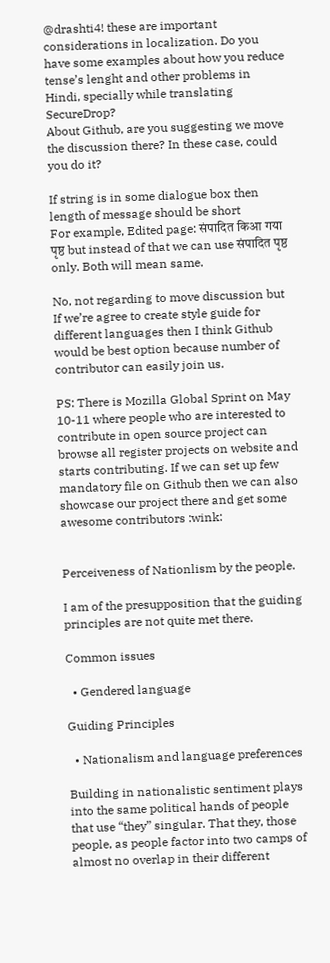@drashti4! these are important considerations in localization. Do you have some examples about how you reduce tense’s lenght and other problems in Hindi, specially while translating SecureDrop?
About Github, are you suggesting we move the discussion there? In these case, could you do it?

If string is in some dialogue box then length of message should be short
For example, Edited page: संपादित किआ गया पृष्ठ but instead of that we can use संपादित पृष्ठ only. Both will mean same.

No, not regarding to move discussion but If we’re agree to create style guide for different languages then I think Github would be best option because number of contributor can easily join us.

PS: There is Mozilla Global Sprint on May 10-11 where people who are interested to contribute in open source project can browse all register projects on website and starts contributing. If we can set up few mandatory file on Github then we can also showcase our project there and get some awesome contributors :wink:


Perceiveness of Nationlism by the people.

I am of the presupposition that the guiding principles are not quite met there.

Common issues

  • Gendered language

Guiding Principles

  • Nationalism and language preferences

Building in nationalistic sentiment plays into the same political hands of people that use “they” singular. That they, those people, as people factor into two camps of almost no overlap in their different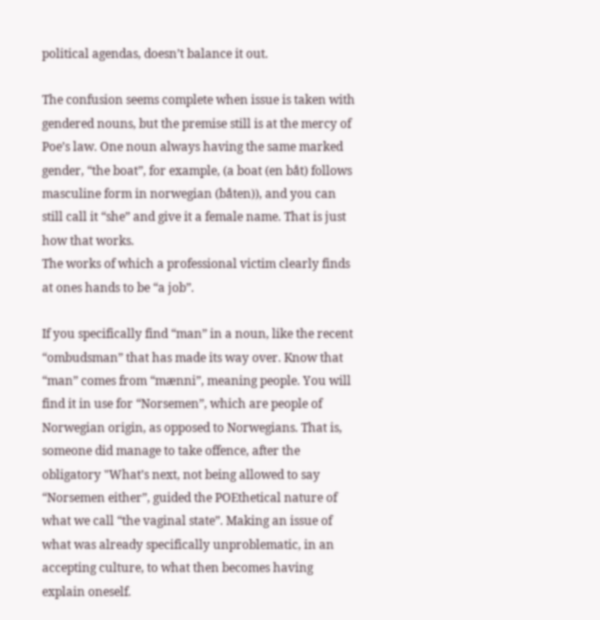political agendas, doesn’t balance it out.

The confusion seems complete when issue is taken with gendered nouns, but the premise still is at the mercy of Poe’s law. One noun always having the same marked gender, “the boat”, for example, (a boat (en båt) follows masculine form in norwegian (båten)), and you can still call it “she” and give it a female name. That is just how that works.
The works of which a professional victim clearly finds at ones hands to be “a job”.

If you specifically find “man” in a noun, like the recent “ombudsman” that has made its way over. Know that “man” comes from “mænni”, meaning people. You will find it in use for “Norsemen”, which are people of Norwegian origin, as opposed to Norwegians. That is, someone did manage to take offence, after the obligatory "What’s next, not being allowed to say “Norsemen either”, guided the POEthetical nature of what we call “the vaginal state”. Making an issue of what was already specifically unproblematic, in an accepting culture, to what then becomes having explain oneself.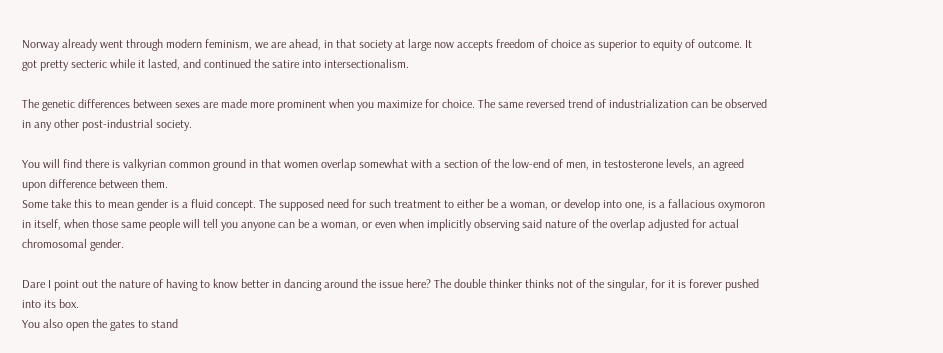Norway already went through modern feminism, we are ahead, in that society at large now accepts freedom of choice as superior to equity of outcome. It got pretty secteric while it lasted, and continued the satire into intersectionalism.

The genetic differences between sexes are made more prominent when you maximize for choice. The same reversed trend of industrialization can be observed in any other post-industrial society.

You will find there is valkyrian common ground in that women overlap somewhat with a section of the low-end of men, in testosterone levels, an agreed upon difference between them.
Some take this to mean gender is a fluid concept. The supposed need for such treatment to either be a woman, or develop into one, is a fallacious oxymoron in itself, when those same people will tell you anyone can be a woman, or even when implicitly observing said nature of the overlap adjusted for actual chromosomal gender.

Dare I point out the nature of having to know better in dancing around the issue here? The double thinker thinks not of the singular, for it is forever pushed into its box.
You also open the gates to stand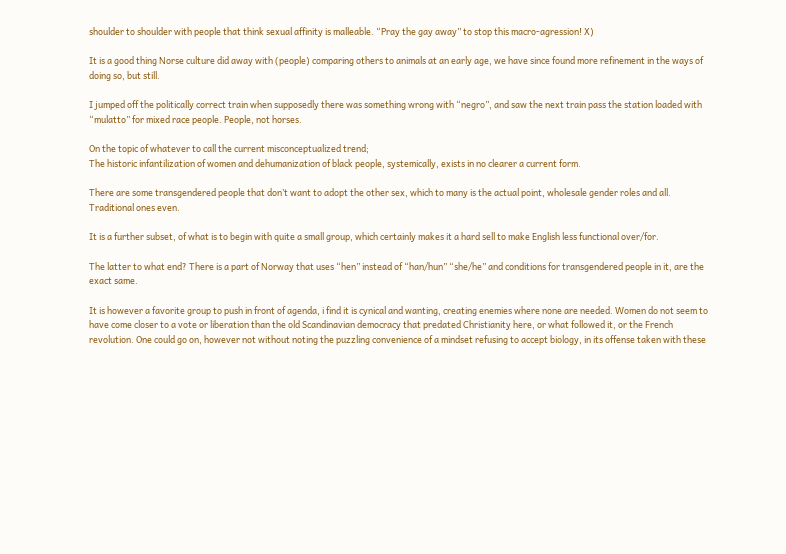shoulder to shoulder with people that think sexual affinity is malleable. “Pray the gay away” to stop this macro-agression! X)

It is a good thing Norse culture did away with (people) comparing others to animals at an early age, we have since found more refinement in the ways of doing so, but still.

I jumped off the politically correct train when supposedly there was something wrong with “negro”, and saw the next train pass the station loaded with “mulatto” for mixed race people. People, not horses.

On the topic of whatever to call the current misconceptualized trend;
The historic infantilization of women and dehumanization of black people, systemically, exists in no clearer a current form.

There are some transgendered people that don’t want to adopt the other sex, which to many is the actual point, wholesale gender roles and all. Traditional ones even.

It is a further subset, of what is to begin with quite a small group, which certainly makes it a hard sell to make English less functional over/for.

The latter to what end? There is a part of Norway that uses “hen” instead of “han/hun” “she/he” and conditions for transgendered people in it, are the exact same.

It is however a favorite group to push in front of agenda, i find it is cynical and wanting, creating enemies where none are needed. Women do not seem to have come closer to a vote or liberation than the old Scandinavian democracy that predated Christianity here, or what followed it, or the French revolution. One could go on, however not without noting the puzzling convenience of a mindset refusing to accept biology, in its offense taken with these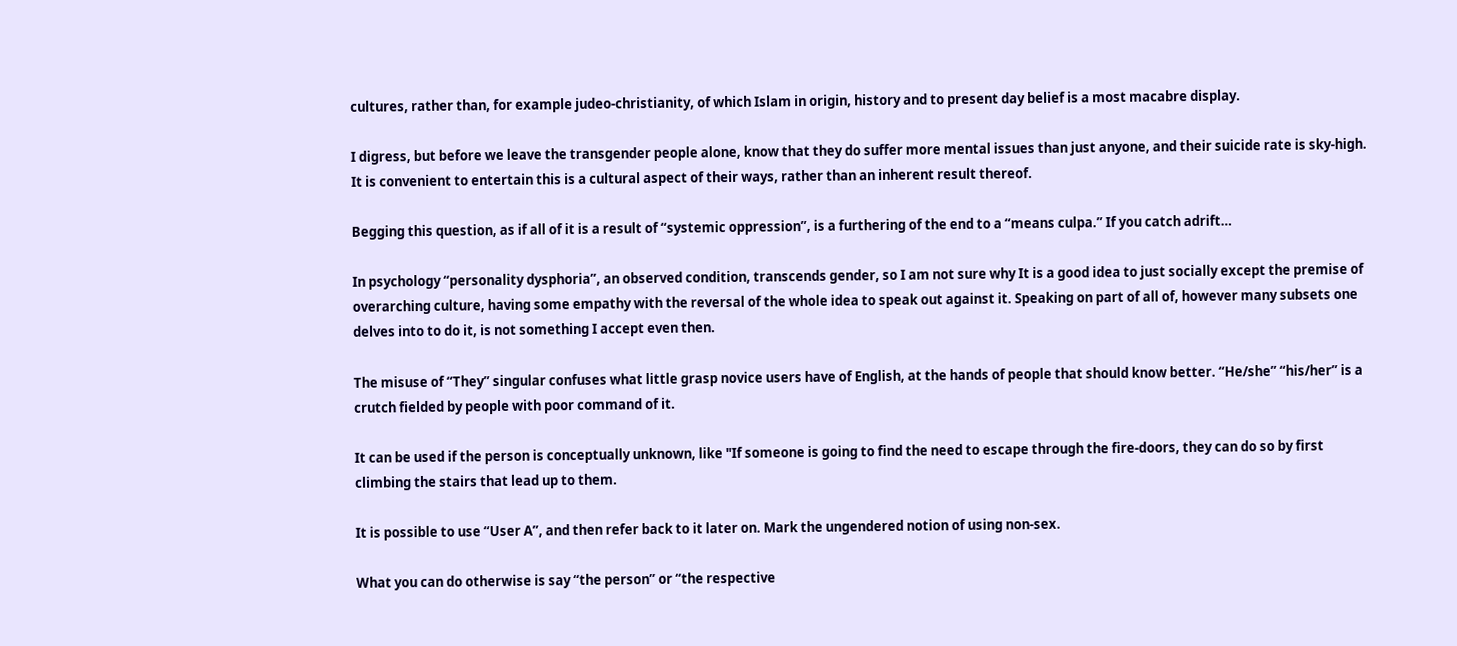cultures, rather than, for example judeo-christianity, of which Islam in origin, history and to present day belief is a most macabre display.

I digress, but before we leave the transgender people alone, know that they do suffer more mental issues than just anyone, and their suicide rate is sky-high. It is convenient to entertain this is a cultural aspect of their ways, rather than an inherent result thereof.

Begging this question, as if all of it is a result of “systemic oppression”, is a furthering of the end to a “means culpa.” If you catch adrift…

In psychology “personality dysphoria”, an observed condition, transcends gender, so I am not sure why It is a good idea to just socially except the premise of overarching culture, having some empathy with the reversal of the whole idea to speak out against it. Speaking on part of all of, however many subsets one delves into to do it, is not something I accept even then.

The misuse of “They” singular confuses what little grasp novice users have of English, at the hands of people that should know better. “He/she” “his/her” is a crutch fielded by people with poor command of it.

It can be used if the person is conceptually unknown, like "If someone is going to find the need to escape through the fire-doors, they can do so by first climbing the stairs that lead up to them.

It is possible to use “User A”, and then refer back to it later on. Mark the ungendered notion of using non-sex.

What you can do otherwise is say “the person” or “the respective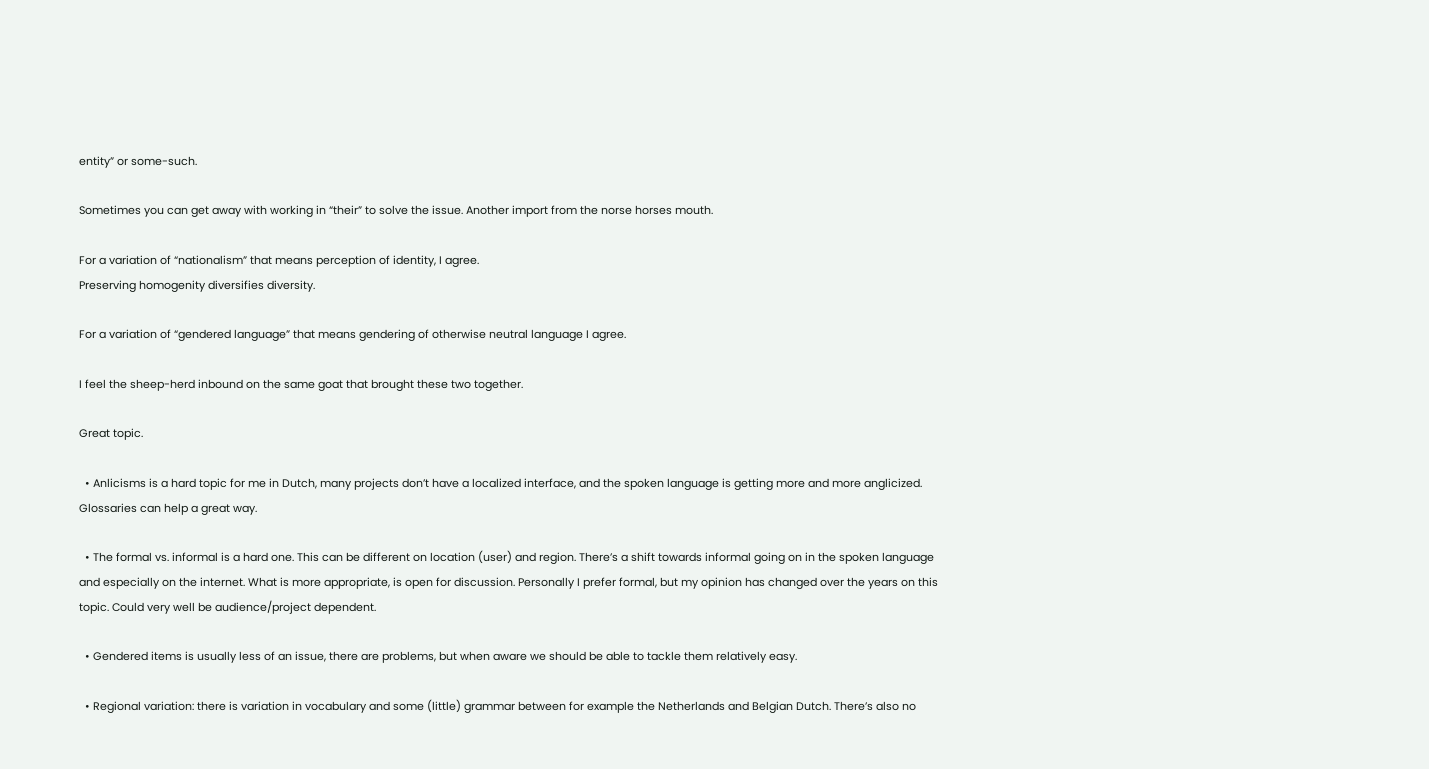entity” or some-such.

Sometimes you can get away with working in “their” to solve the issue. Another import from the norse horses mouth.

For a variation of “nationalism” that means perception of identity, I agree.
Preserving homogenity diversifies diversity.

For a variation of “gendered language” that means gendering of otherwise neutral language I agree.

I feel the sheep-herd inbound on the same goat that brought these two together.

Great topic.

  • Anlicisms is a hard topic for me in Dutch, many projects don’t have a localized interface, and the spoken language is getting more and more anglicized. Glossaries can help a great way.

  • The formal vs. informal is a hard one. This can be different on location (user) and region. There’s a shift towards informal going on in the spoken language and especially on the internet. What is more appropriate, is open for discussion. Personally I prefer formal, but my opinion has changed over the years on this topic. Could very well be audience/project dependent.

  • Gendered items is usually less of an issue, there are problems, but when aware we should be able to tackle them relatively easy.

  • Regional variation: there is variation in vocabulary and some (little) grammar between for example the Netherlands and Belgian Dutch. There’s also no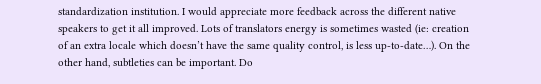standardization institution. I would appreciate more feedback across the different native speakers to get it all improved. Lots of translators energy is sometimes wasted (ie: creation of an extra locale which doesn’t have the same quality control, is less up-to-date…). On the other hand, subtleties can be important. Do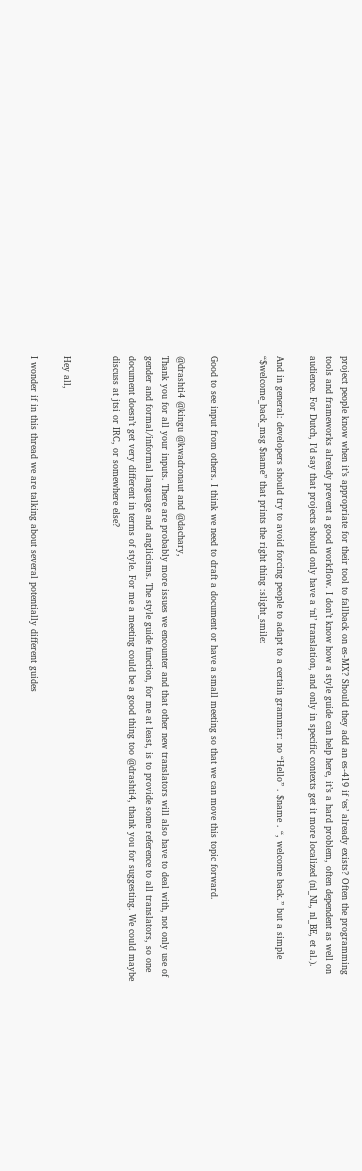project people know when it’s appropriate for their tool to fallback on es-MX? Should they add an es-419 if ‘es’ already exists? Often the programming tools and frameworks already prevent a good workflow. I don’t know how a style guide can help here, it’s a hard problem, often dependent as well on audience. For Dutch, I’d say that projects should only have a ‘nl’ translation, and only in specific contexts get it more localized (nl_NL, nl_BE, et al.).

And in general: developers should try to avoid forcing people to adapt to a certain grammar: no “Hello” . $name . “, welcome back.” but a simple “$welcome_back_msg $name” that prints the right thing :slight_smile:


Good to see input from others. I think we need to draft a document or have a small meeting so that we can move this topic forward.

@drashti4 @kingu @kwadronaut and @dachary,
Thank you for all your inputs. There are probably more issues we encounter and that other new translators will also have to deal with, not only use of gender and formal/informal language and anglicisms. The style guide function, for me at least, is to provide some reference to all translators, so one document doesn’t get very different in terms of style. For me a meeting could be a good thing too @drashti4, thank you for suggesting. We could maybe discuss at jtsi or IRC, or somewhere else?


Hey all,

I wonder if in this thread we are talking about several potentially different guides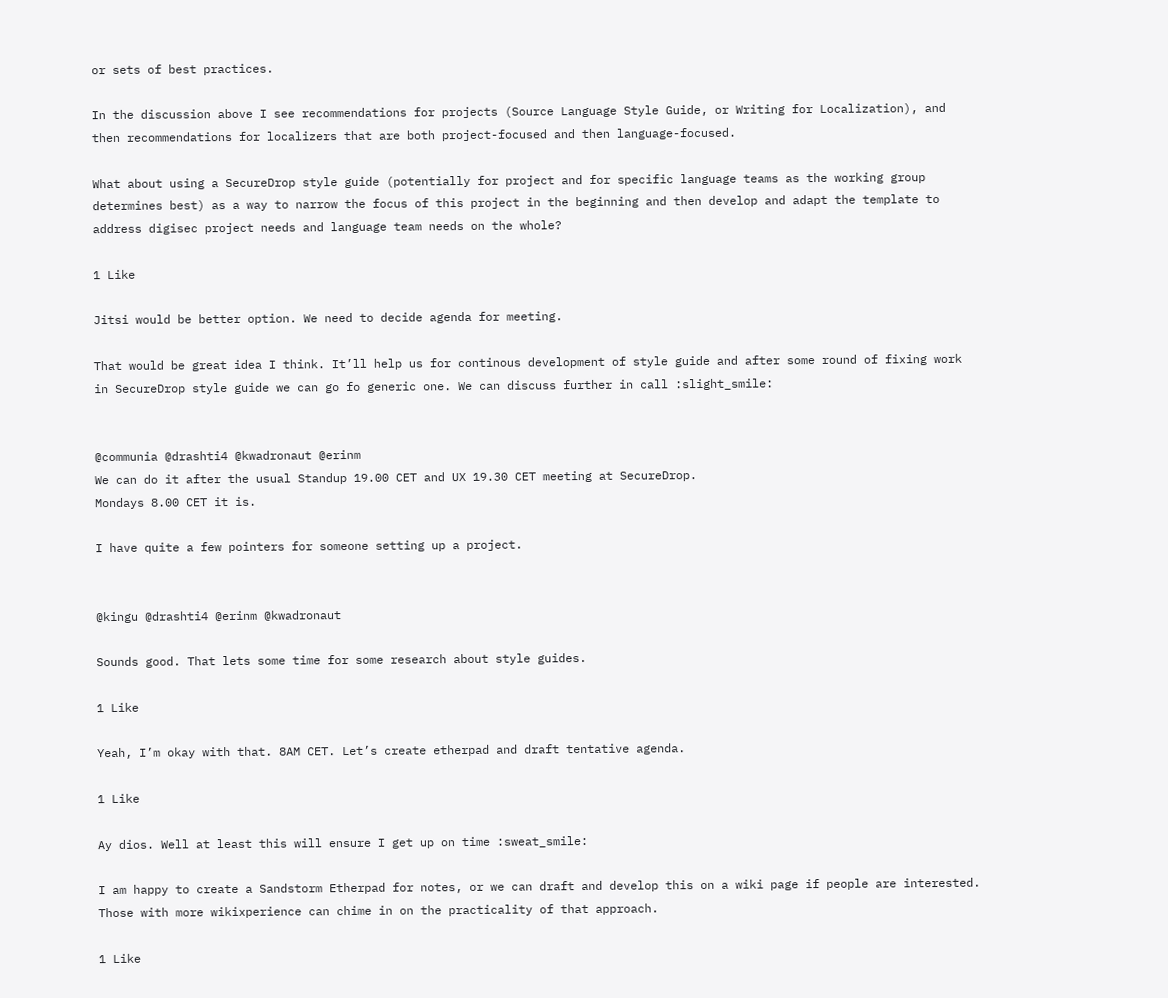or sets of best practices.

In the discussion above I see recommendations for projects (Source Language Style Guide, or Writing for Localization), and then recommendations for localizers that are both project-focused and then language-focused.

What about using a SecureDrop style guide (potentially for project and for specific language teams as the working group determines best) as a way to narrow the focus of this project in the beginning and then develop and adapt the template to address digisec project needs and language team needs on the whole?

1 Like

Jitsi would be better option. We need to decide agenda for meeting.

That would be great idea I think. It’ll help us for continous development of style guide and after some round of fixing work in SecureDrop style guide we can go fo generic one. We can discuss further in call :slight_smile:


@communia @drashti4 @kwadronaut @erinm
We can do it after the usual Standup 19.00 CET and UX 19.30 CET meeting at SecureDrop.
Mondays 8.00 CET it is.

I have quite a few pointers for someone setting up a project.


@kingu @drashti4 @erinm @kwadronaut

Sounds good. That lets some time for some research about style guides.

1 Like

Yeah, I’m okay with that. 8AM CET. Let’s create etherpad and draft tentative agenda.

1 Like

Ay dios. Well at least this will ensure I get up on time :sweat_smile:

I am happy to create a Sandstorm Etherpad for notes, or we can draft and develop this on a wiki page if people are interested. Those with more wikixperience can chime in on the practicality of that approach.

1 Like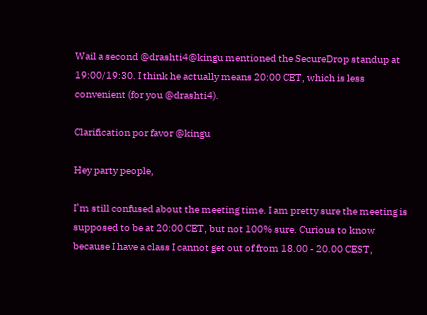Wail a second @drashti4@kingu mentioned the SecureDrop standup at 19:00/19:30. I think he actually means 20:00 CET, which is less convenient (for you @drashti4).

Clarification por favor @kingu

Hey party people,

I’m still confused about the meeting time. I am pretty sure the meeting is supposed to be at 20:00 CET, but not 100% sure. Curious to know because I have a class I cannot get out of from 18.00 - 20.00 CEST,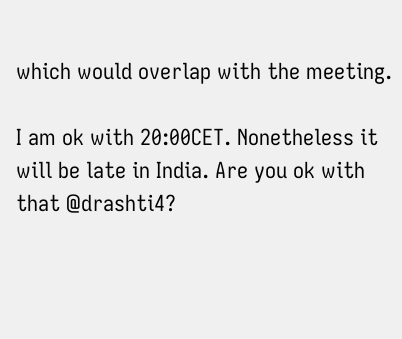which would overlap with the meeting.

I am ok with 20:00CET. Nonetheless it will be late in India. Are you ok with that @drashti4?